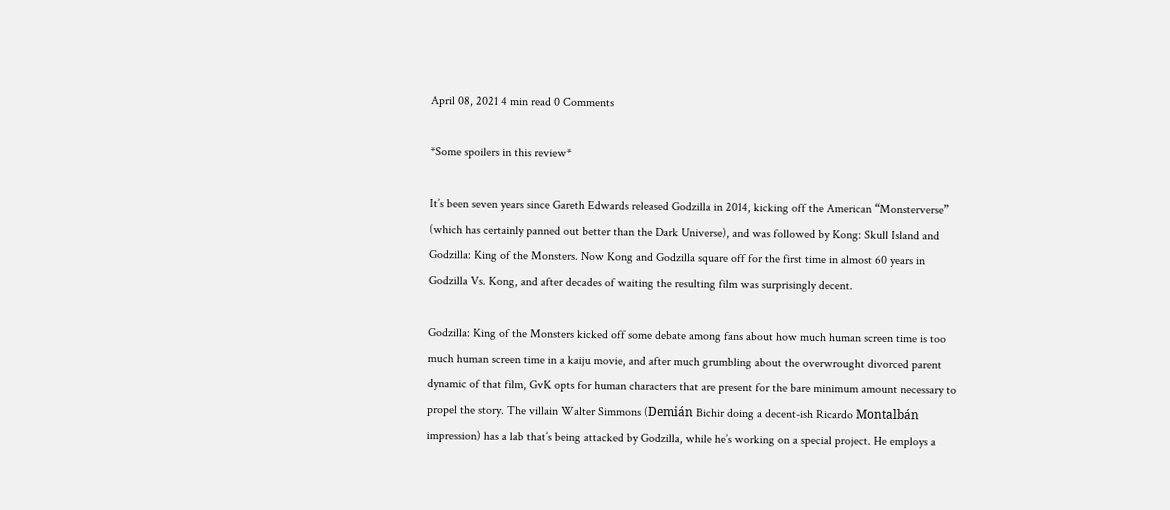April 08, 2021 4 min read 0 Comments

*Some spoilers in this review*

It’s been seven years since Gareth Edwards released Godzilla in 2014, kicking off the American “Monsterverse” (which has certainly panned out better than the Dark Universe), and was followed by Kong: Skull Island and Godzilla: King of the Monsters. Now Kong and Godzilla square off for the first time in almost 60 years in Godzilla Vs. Kong, and after decades of waiting the resulting film was surprisingly decent.

Godzilla: King of the Monsters kicked off some debate among fans about how much human screen time is too much human screen time in a kaiju movie, and after much grumbling about the overwrought divorced parent dynamic of that film, GvK opts for human characters that are present for the bare minimum amount necessary to propel the story. The villain Walter Simmons (Demián Bichir doing a decent-ish Ricardo Montalbán impression) has a lab that’s being attacked by Godzilla, while he’s working on a special project. He employs a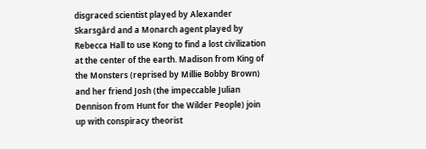disgraced scientist played by Alexander Skarsgård and a Monarch agent played by Rebecca Hall to use Kong to find a lost civilization at the center of the earth. Madison from King of the Monsters (reprised by Millie Bobby Brown) and her friend Josh (the impeccable Julian Dennison from Hunt for the Wilder People) join up with conspiracy theorist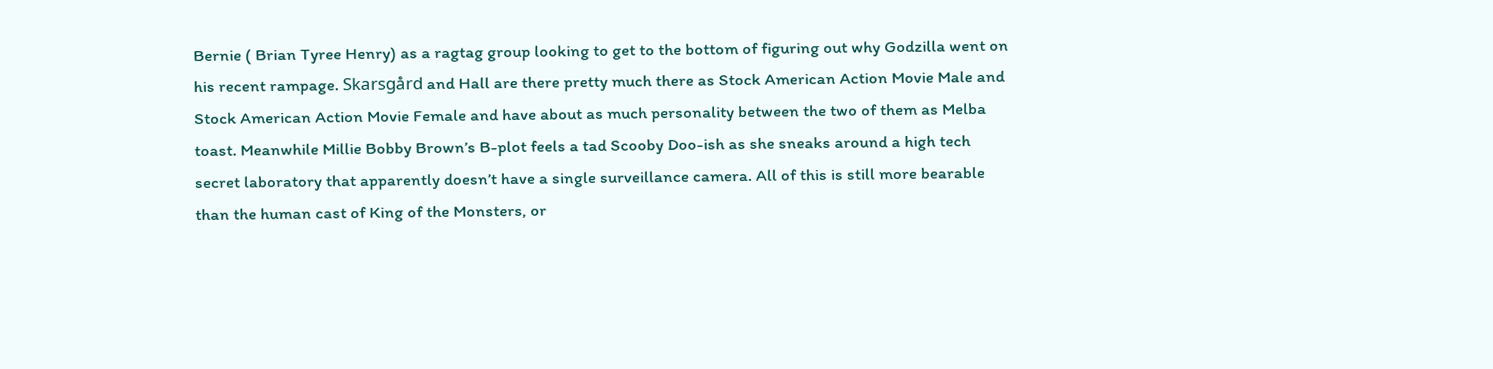Bernie ( Brian Tyree Henry) as a ragtag group looking to get to the bottom of figuring out why Godzilla went on his recent rampage. Skarsgård and Hall are there pretty much there as Stock American Action Movie Male and Stock American Action Movie Female and have about as much personality between the two of them as Melba toast. Meanwhile Millie Bobby Brown’s B-plot feels a tad Scooby Doo-ish as she sneaks around a high tech secret laboratory that apparently doesn’t have a single surveillance camera. All of this is still more bearable than the human cast of King of the Monsters, or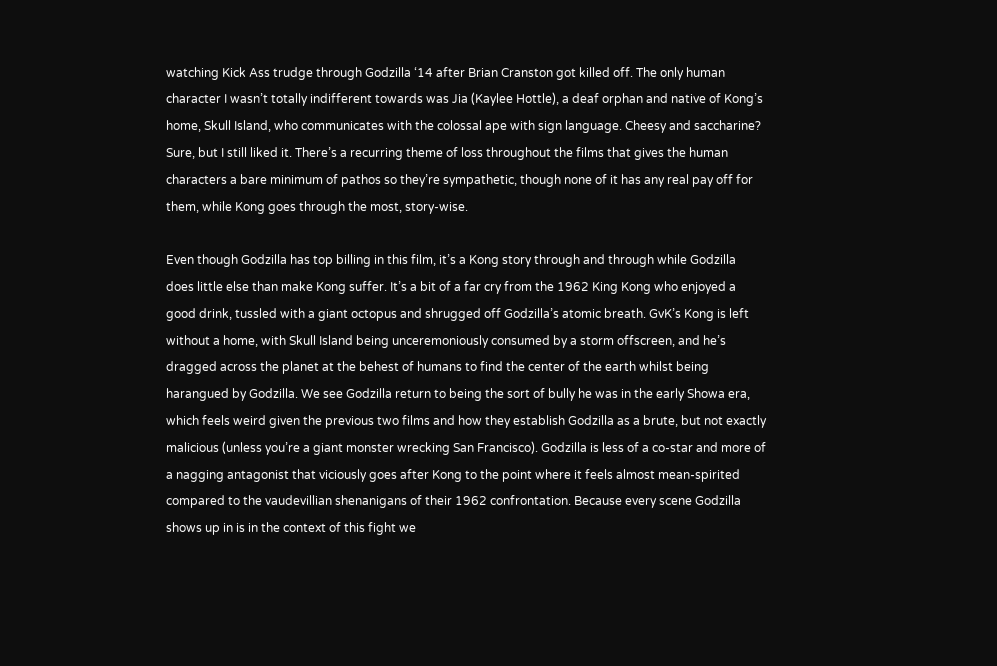watching Kick Ass trudge through Godzilla ‘14 after Brian Cranston got killed off. The only human character I wasn’t totally indifferent towards was Jia (Kaylee Hottle), a deaf orphan and native of Kong’s home, Skull Island, who communicates with the colossal ape with sign language. Cheesy and saccharine? Sure, but I still liked it. There’s a recurring theme of loss throughout the films that gives the human characters a bare minimum of pathos so they’re sympathetic, though none of it has any real pay off for them, while Kong goes through the most, story-wise.

Even though Godzilla has top billing in this film, it’s a Kong story through and through while Godzilla does little else than make Kong suffer. It’s a bit of a far cry from the 1962 King Kong who enjoyed a good drink, tussled with a giant octopus and shrugged off Godzilla’s atomic breath. GvK’s Kong is left without a home, with Skull Island being unceremoniously consumed by a storm offscreen, and he’s dragged across the planet at the behest of humans to find the center of the earth whilst being harangued by Godzilla. We see Godzilla return to being the sort of bully he was in the early Showa era, which feels weird given the previous two films and how they establish Godzilla as a brute, but not exactly malicious (unless you’re a giant monster wrecking San Francisco). Godzilla is less of a co-star and more of a nagging antagonist that viciously goes after Kong to the point where it feels almost mean-spirited compared to the vaudevillian shenanigans of their 1962 confrontation. Because every scene Godzilla shows up in is in the context of this fight we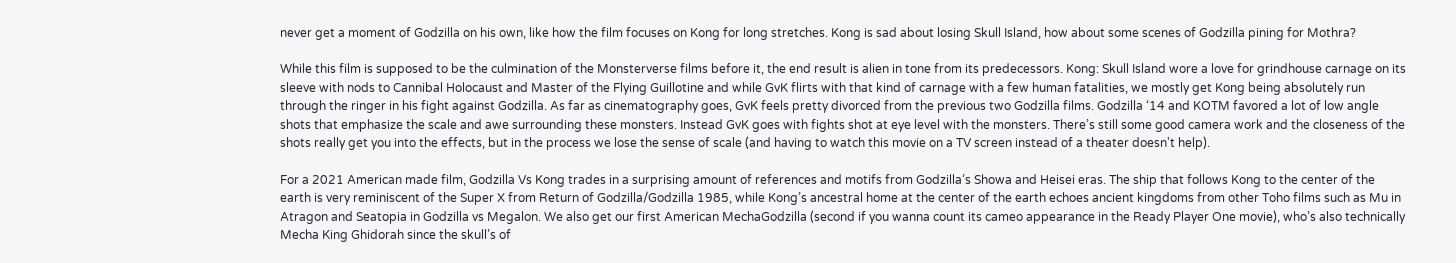never get a moment of Godzilla on his own, like how the film focuses on Kong for long stretches. Kong is sad about losing Skull Island, how about some scenes of Godzilla pining for Mothra?

While this film is supposed to be the culmination of the Monsterverse films before it, the end result is alien in tone from its predecessors. Kong: Skull Island wore a love for grindhouse carnage on its sleeve with nods to Cannibal Holocaust and Master of the Flying Guillotine and while GvK flirts with that kind of carnage with a few human fatalities, we mostly get Kong being absolutely run through the ringer in his fight against Godzilla. As far as cinematography goes, GvK feels pretty divorced from the previous two Godzilla films. Godzilla ‘14 and KOTM favored a lot of low angle shots that emphasize the scale and awe surrounding these monsters. Instead GvK goes with fights shot at eye level with the monsters. There’s still some good camera work and the closeness of the shots really get you into the effects, but in the process we lose the sense of scale (and having to watch this movie on a TV screen instead of a theater doesn't help).

For a 2021 American made film, Godzilla Vs Kong trades in a surprising amount of references and motifs from Godzilla’s Showa and Heisei eras. The ship that follows Kong to the center of the earth is very reminiscent of the Super X from Return of Godzilla/Godzilla 1985, while Kong’s ancestral home at the center of the earth echoes ancient kingdoms from other Toho films such as Mu in Atragon and Seatopia in Godzilla vs Megalon. We also get our first American MechaGodzilla (second if you wanna count its cameo appearance in the Ready Player One movie), who’s also technically Mecha King Ghidorah since the skull’s of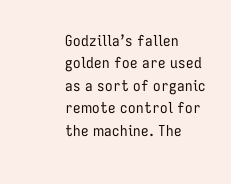Godzilla’s fallen golden foe are used as a sort of organic remote control for the machine. The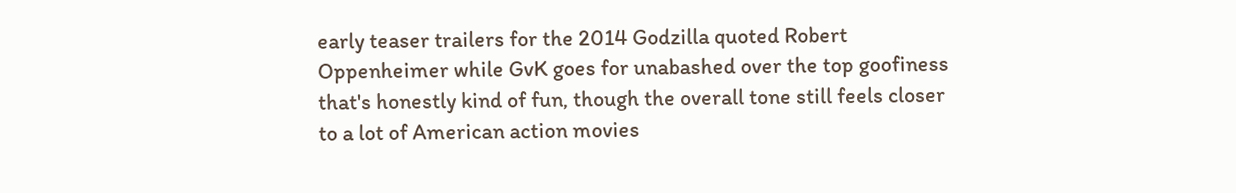early teaser trailers for the 2014 Godzilla quoted Robert Oppenheimer while GvK goes for unabashed over the top goofiness that's honestly kind of fun, though the overall tone still feels closer to a lot of American action movies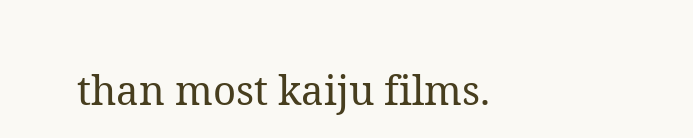than most kaiju films.